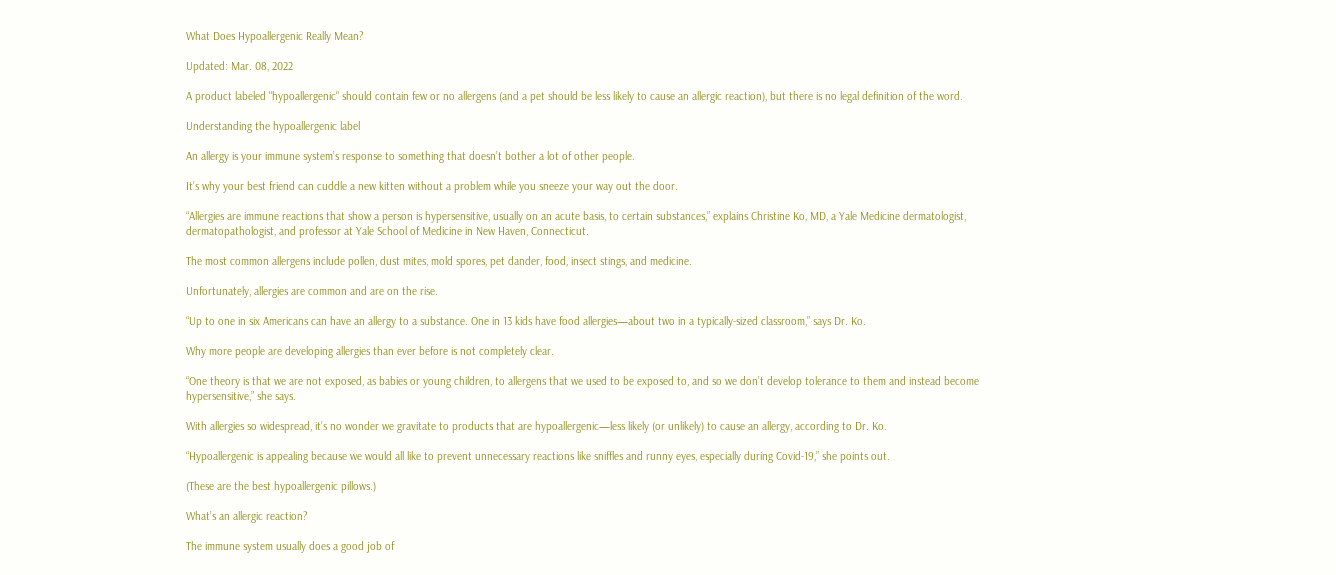What Does Hypoallergenic Really Mean?

Updated: Mar. 08, 2022

A product labeled "hypoallergenic" should contain few or no allergens (and a pet should be less likely to cause an allergic reaction), but there is no legal definition of the word.

Understanding the hypoallergenic label

An allergy is your immune system’s response to something that doesn’t bother a lot of other people.

It’s why your best friend can cuddle a new kitten without a problem while you sneeze your way out the door.

“Allergies are immune reactions that show a person is hypersensitive, usually on an acute basis, to certain substances,” explains Christine Ko, MD, a Yale Medicine dermatologist, dermatopathologist, and professor at Yale School of Medicine in New Haven, Connecticut.

The most common allergens include pollen, dust mites, mold spores, pet dander, food, insect stings, and medicine.

Unfortunately, allergies are common and are on the rise.

“Up to one in six Americans can have an allergy to a substance. One in 13 kids have food allergies—about two in a typically-sized classroom,” says Dr. Ko.

Why more people are developing allergies than ever before is not completely clear.

“One theory is that we are not exposed, as babies or young children, to allergens that we used to be exposed to, and so we don’t develop tolerance to them and instead become hypersensitive,” she says.

With allergies so widespread, it’s no wonder we gravitate to products that are hypoallergenic—less likely (or unlikely) to cause an allergy, according to Dr. Ko.

“Hypoallergenic is appealing because we would all like to prevent unnecessary reactions like sniffles and runny eyes, especially during Covid-19,” she points out.

(These are the best hypoallergenic pillows.)

What’s an allergic reaction?

The immune system usually does a good job of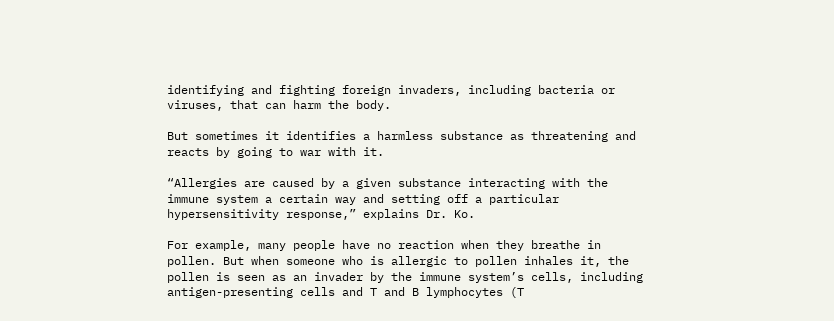identifying and fighting foreign invaders, including bacteria or viruses, that can harm the body.

But sometimes it identifies a harmless substance as threatening and reacts by going to war with it.

“Allergies are caused by a given substance interacting with the immune system a certain way and setting off a particular hypersensitivity response,” explains Dr. Ko.

For example, many people have no reaction when they breathe in pollen. But when someone who is allergic to pollen inhales it, the pollen is seen as an invader by the immune system’s cells, including antigen-presenting cells and T and B lymphocytes (T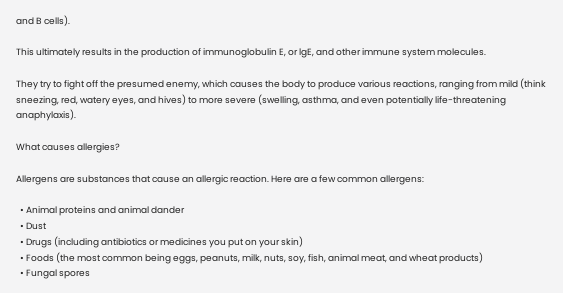and B cells).

This ultimately results in the production of immunoglobulin E, or lgE, and other immune system molecules.

They try to fight off the presumed enemy, which causes the body to produce various reactions, ranging from mild (think sneezing, red, watery eyes, and hives) to more severe (swelling, asthma, and even potentially life-threatening anaphylaxis).

What causes allergies?

Allergens are substances that cause an allergic reaction. Here are a few common allergens:

  • Animal proteins and animal dander
  • Dust
  • Drugs (including antibiotics or medicines you put on your skin)
  • Foods (the most common being eggs, peanuts, milk, nuts, soy, fish, animal meat, and wheat products)
  • Fungal spores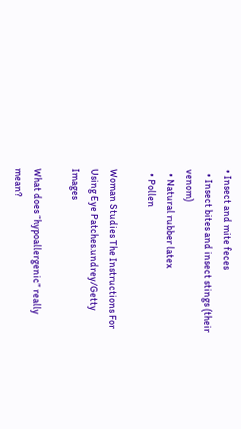• Insect and mite feces
  • Insect bites and insect stings (their venom)
  • Natural rubber latex
  • Pollen

Woman Studies The Instructions For Using Eye Patches.undrey/Getty Images

What does “hypoallergenic” really mean?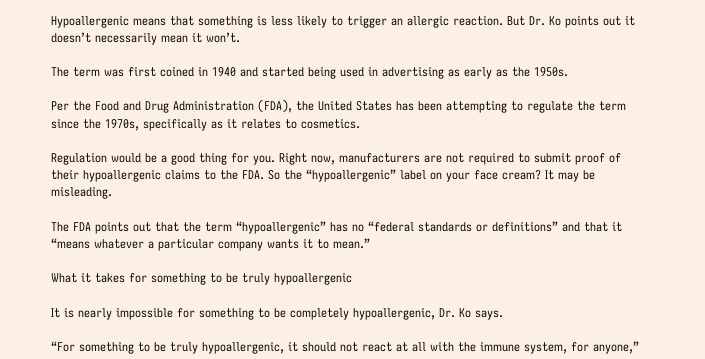Hypoallergenic means that something is less likely to trigger an allergic reaction. But Dr. Ko points out it doesn’t necessarily mean it won’t.

The term was first coined in 1940 and started being used in advertising as early as the 1950s.

Per the Food and Drug Administration (FDA), the United States has been attempting to regulate the term since the 1970s, specifically as it relates to cosmetics.

Regulation would be a good thing for you. Right now, manufacturers are not required to submit proof of their hypoallergenic claims to the FDA. So the “hypoallergenic” label on your face cream? It may be misleading.

The FDA points out that the term “hypoallergenic” has no “federal standards or definitions” and that it “means whatever a particular company wants it to mean.”

What it takes for something to be truly hypoallergenic

It is nearly impossible for something to be completely hypoallergenic, Dr. Ko says.

“For something to be truly hypoallergenic, it should not react at all with the immune system, for anyone,”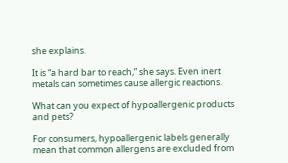she explains.

It is “a hard bar to reach,” she says. Even inert metals can sometimes cause allergic reactions.

What can you expect of hypoallergenic products and pets?

For consumers, hypoallergenic labels generally mean that common allergens are excluded from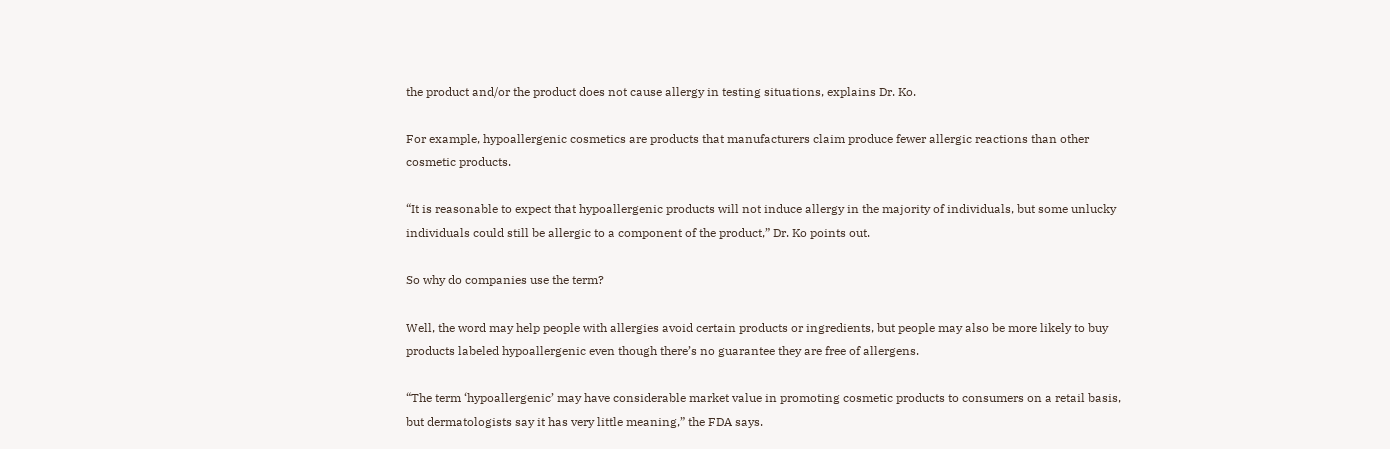the product and/or the product does not cause allergy in testing situations, explains Dr. Ko.

For example, hypoallergenic cosmetics are products that manufacturers claim produce fewer allergic reactions than other cosmetic products.

“It is reasonable to expect that hypoallergenic products will not induce allergy in the majority of individuals, but some unlucky individuals could still be allergic to a component of the product,” Dr. Ko points out.

So why do companies use the term?

Well, the word may help people with allergies avoid certain products or ingredients, but people may also be more likely to buy products labeled hypoallergenic even though there’s no guarantee they are free of allergens.

“The term ‘hypoallergenic’ may have considerable market value in promoting cosmetic products to consumers on a retail basis, but dermatologists say it has very little meaning,” the FDA says.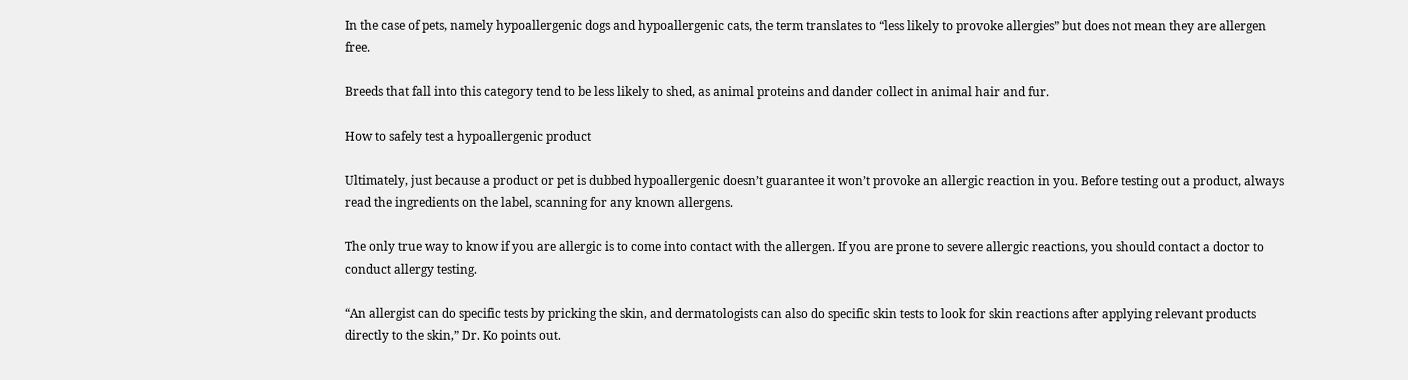In the case of pets, namely hypoallergenic dogs and hypoallergenic cats, the term translates to “less likely to provoke allergies” but does not mean they are allergen free.

Breeds that fall into this category tend to be less likely to shed, as animal proteins and dander collect in animal hair and fur.

How to safely test a hypoallergenic product

Ultimately, just because a product or pet is dubbed hypoallergenic doesn’t guarantee it won’t provoke an allergic reaction in you. Before testing out a product, always read the ingredients on the label, scanning for any known allergens.

The only true way to know if you are allergic is to come into contact with the allergen. If you are prone to severe allergic reactions, you should contact a doctor to conduct allergy testing.

“An allergist can do specific tests by pricking the skin, and dermatologists can also do specific skin tests to look for skin reactions after applying relevant products directly to the skin,” Dr. Ko points out.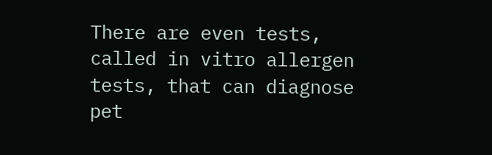There are even tests, called in vitro allergen tests, that can diagnose pet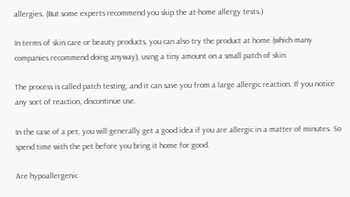allergies. (But some experts recommend you skip the at-home allergy tests.)

In terms of skin care or beauty products, you can also try the product at home (which many companies recommend doing anyway), using a tiny amount on a small patch of skin.

The process is called patch testing, and it can save you from a large allergic reaction. If you notice any sort of reaction, discontinue use.

In the case of a pet, you will generally get a good idea if you are allergic in a matter of minutes. So spend time with the pet before you bring it home for good.

Are hypoallergenic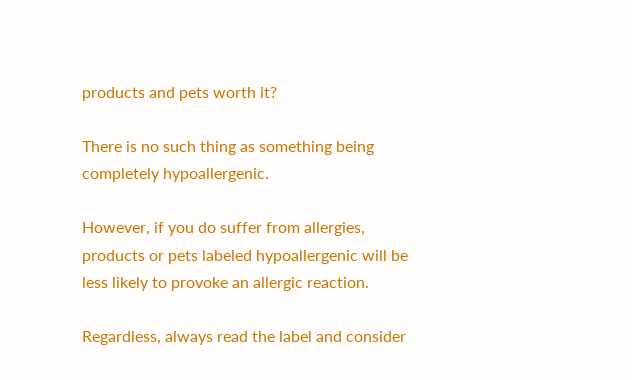products and pets worth it?

There is no such thing as something being completely hypoallergenic.

However, if you do suffer from allergies, products or pets labeled hypoallergenic will be less likely to provoke an allergic reaction.

Regardless, always read the label and consider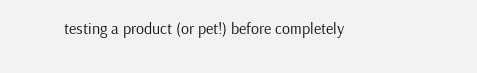testing a product (or pet!) before completely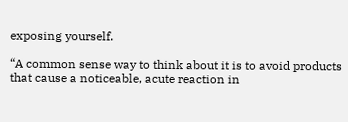exposing yourself.

“A common sense way to think about it is to avoid products that cause a noticeable, acute reaction in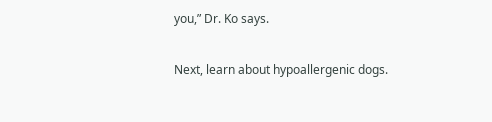you,” Dr. Ko says.

Next, learn about hypoallergenic dogs.